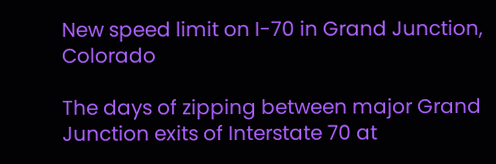New speed limit on I-70 in Grand Junction, Colorado

The days of zipping between major Grand Junction exits of Interstate 70 at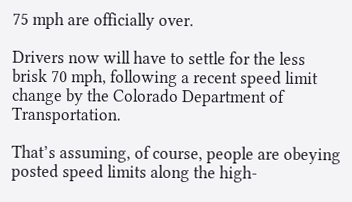75 mph are officially over.

Drivers now will have to settle for the less brisk 70 mph, following a recent speed limit change by the Colorado Department of Transportation.

That’s assuming, of course, people are obeying posted speed limits along the high-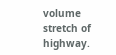volume stretch of highway.